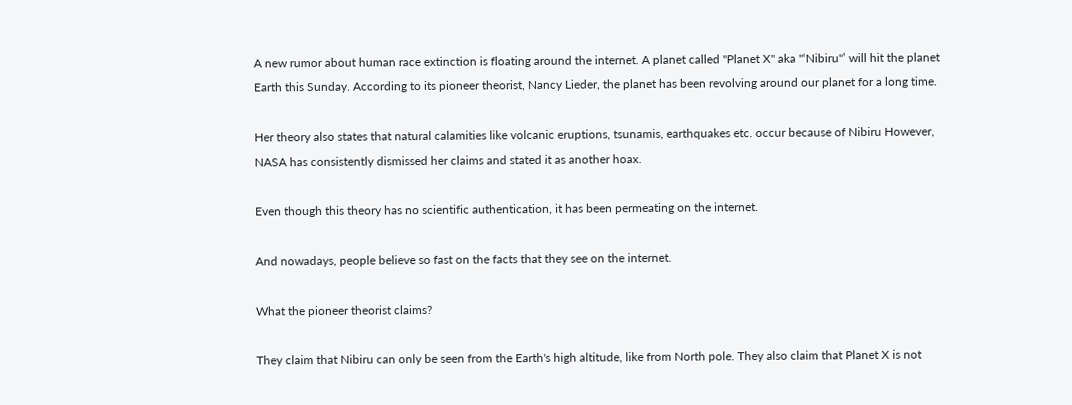A new rumor about human race extinction is floating around the internet. A planet called "Planet X" aka "‘Nibiru"’ will hit the planet Earth this Sunday. According to its pioneer theorist, Nancy Lieder, the planet has been revolving around our planet for a long time.

Her theory also states that natural calamities like volcanic eruptions, tsunamis, earthquakes etc. occur because of Nibiru However, NASA has consistently dismissed her claims and stated it as another hoax.

Even though this theory has no scientific authentication, it has been permeating on the internet.

And nowadays, people believe so fast on the facts that they see on the internet.

What the pioneer theorist claims?

They claim that Nibiru can only be seen from the Earth's high altitude, like from North pole. They also claim that Planet X is not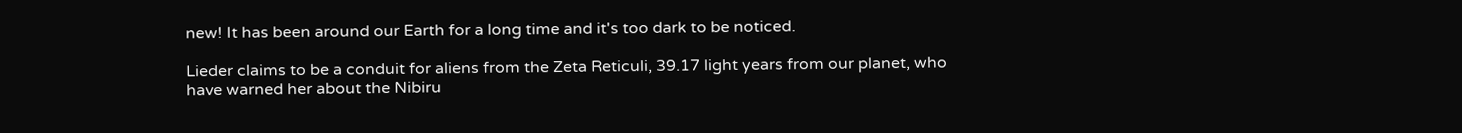new! It has been around our Earth for a long time and it's too dark to be noticed.

Lieder claims to be a conduit for aliens from the Zeta Reticuli, 39.17 light years from our planet, who have warned her about the Nibiru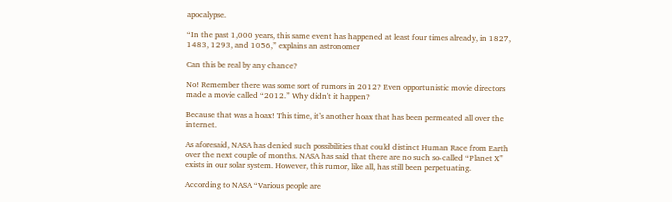apocalypse.

“In the past 1,000 years, this same event has happened at least four times already, in 1827, 1483, 1293, and 1056,” explains an astronomer

Can this be real by any chance?

No! Remember there was some sort of rumors in 2012? Even opportunistic movie directors made a movie called “2012.” Why didn't it happen?

Because that was a hoax! This time, it’s another hoax that has been permeated all over the internet.

As aforesaid, NASA has denied such possibilities that could distinct Human Race from Earth over the next couple of months. NASA has said that there are no such so-called “Planet X” exists in our solar system. However, this rumor, like all, has still been perpetuating.

According to NASA “Various people are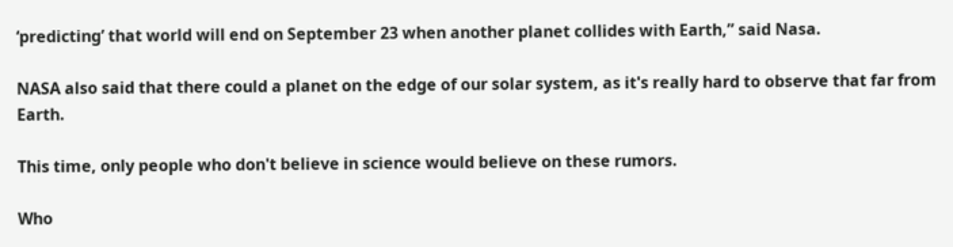‘predicting’ that world will end on September 23 when another planet collides with Earth,” said Nasa.

NASA also said that there could a planet on the edge of our solar system, as it's really hard to observe that far from Earth.

This time, only people who don't believe in science would believe on these rumors.

Who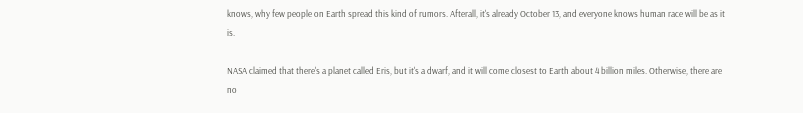knows, why few people on Earth spread this kind of rumors. Afterall, it's already October 13, and everyone knows human race will be as it is.

NASA claimed that there's a planet called Eris, but it's a dwarf, and it will come closest to Earth about 4 billion miles. Otherwise, there are no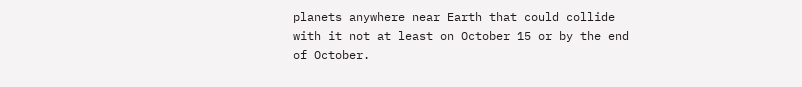planets anywhere near Earth that could collide with it not at least on October 15 or by the end of October.